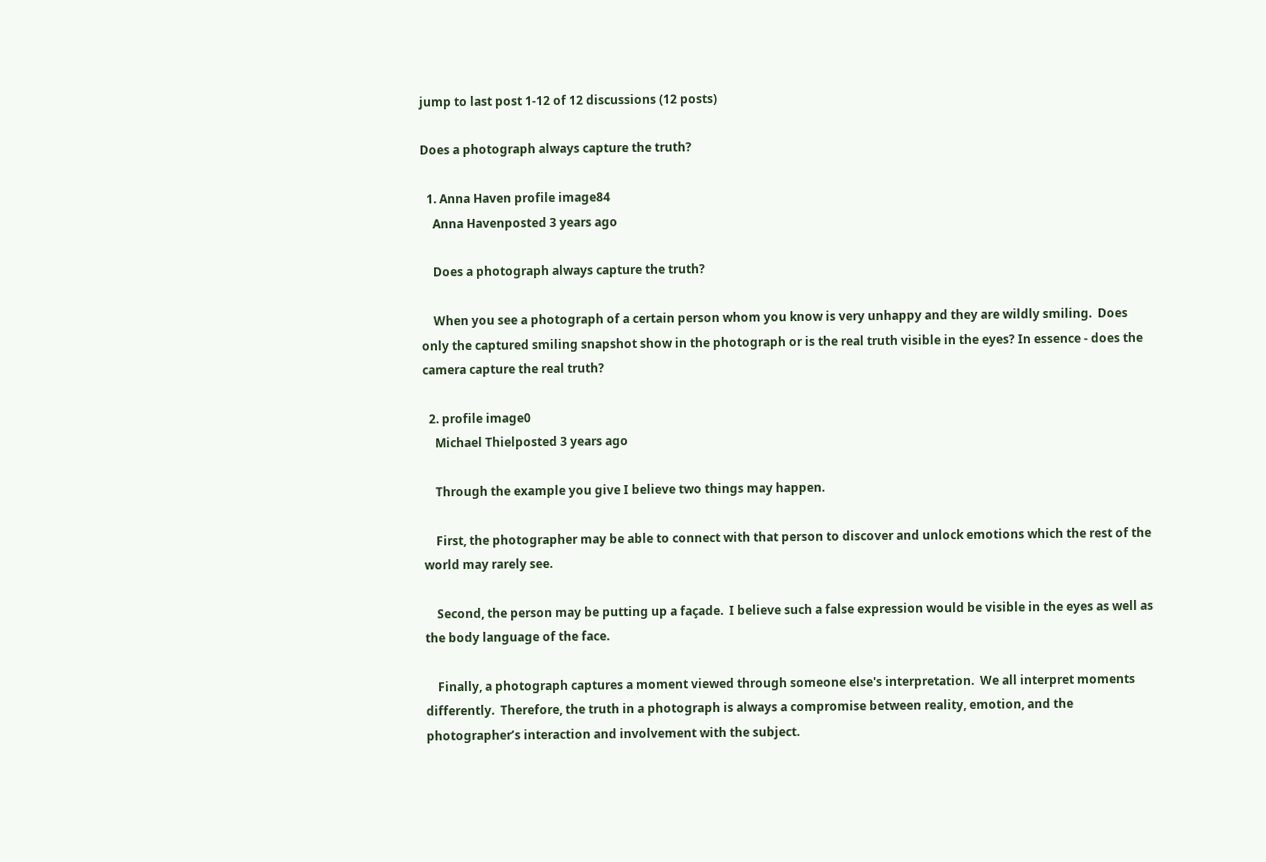jump to last post 1-12 of 12 discussions (12 posts)

Does a photograph always capture the truth?

  1. Anna Haven profile image84
    Anna Havenposted 3 years ago

    Does a photograph always capture the truth?

    When you see a photograph of a certain person whom you know is very unhappy and they are wildly smiling.  Does only the captured smiling snapshot show in the photograph or is the real truth visible in the eyes? In essence - does the camera capture the real truth?

  2. profile image0
    Michael Thielposted 3 years ago

    Through the example you give I believe two things may happen.

    First, the photographer may be able to connect with that person to discover and unlock emotions which the rest of the world may rarely see.

    Second, the person may be putting up a façade.  I believe such a false expression would be visible in the eyes as well as the body language of the face.

    Finally, a photograph captures a moment viewed through someone else's interpretation.  We all interpret moments differently.  Therefore, the truth in a photograph is always a compromise between reality, emotion, and the photographer’s interaction and involvement with the subject.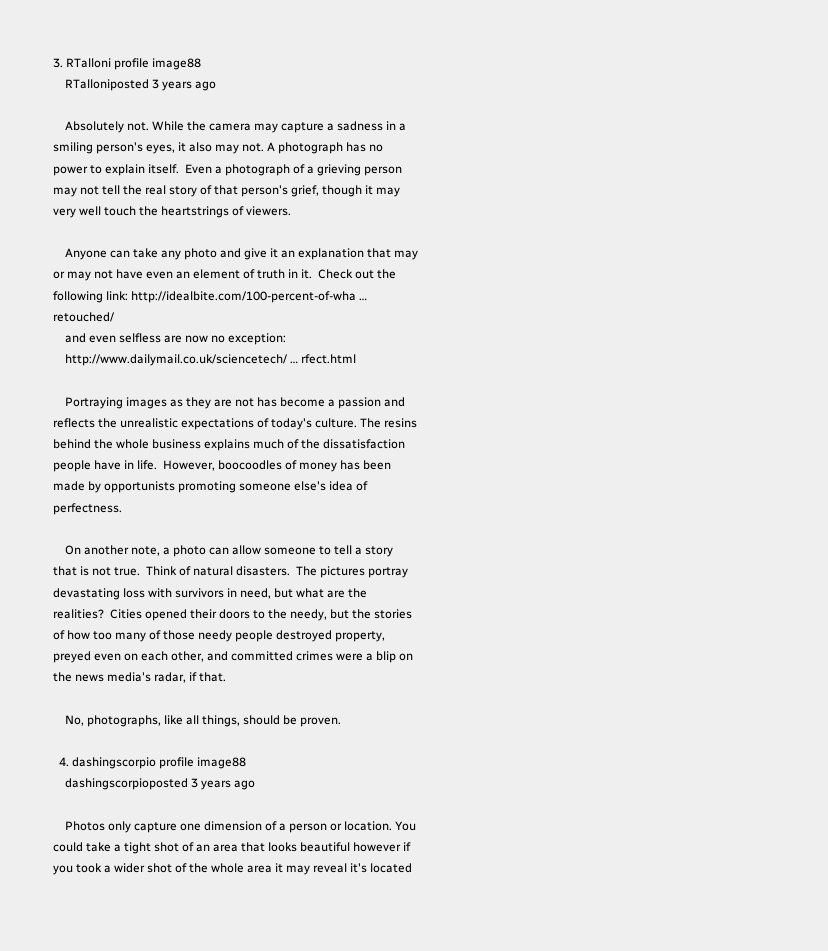3. RTalloni profile image88
    RTalloniposted 3 years ago

    Absolutely not. While the camera may capture a sadness in a smiling person's eyes, it also may not. A photograph has no power to explain itself.  Even a photograph of a grieving person may not tell the real story of that person's grief, though it may very well touch the heartstrings of viewers.

    Anyone can take any photo and give it an explanation that may or may not have even an element of truth in it.  Check out the following link: http://idealbite.com/100-percent-of-wha … retouched/
    and even selfless are now no exception:
    http://www.dailymail.co.uk/sciencetech/ … rfect.html

    Portraying images as they are not has become a passion and reflects the unrealistic expectations of today's culture. The resins behind the whole business explains much of the dissatisfaction people have in life.  However, boocoodles of money has been made by opportunists promoting someone else's idea of perfectness.

    On another note, a photo can allow someone to tell a story that is not true.  Think of natural disasters.  The pictures portray devastating loss with survivors in need, but what are the realities?  Cities opened their doors to the needy, but the stories of how too many of those needy people destroyed property, preyed even on each other, and committed crimes were a blip on the news media's radar, if that.

    No, photographs, like all things, should be proven.

  4. dashingscorpio profile image88
    dashingscorpioposted 3 years ago

    Photos only capture one dimension of a person or location. You could take a tight shot of an area that looks beautiful however if you took a wider shot of the whole area it may reveal it's located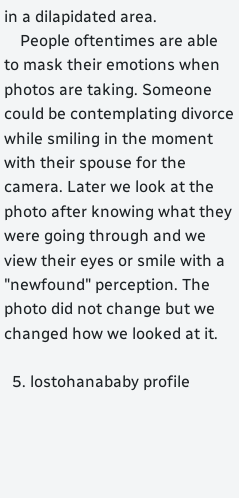in a dilapidated area.
    People oftentimes are able to mask their emotions when photos are taking. Someone could be contemplating divorce while smiling in the moment with their spouse for the camera. Later we look at the photo after knowing what they were going through and we view their eyes or smile with a "newfound" perception. The photo did not change but we changed how we looked at it.

  5. lostohanababy profile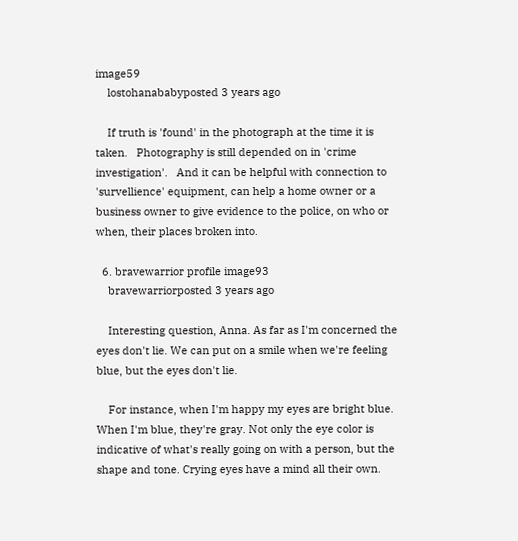image59
    lostohanababyposted 3 years ago

    If truth is 'found' in the photograph at the time it is taken.   Photography is still depended on in 'crime investigation'.   And it can be helpful with connection to 'survellience' equipment, can help a home owner or a business owner to give evidence to the police, on who or when, their places broken into.

  6. bravewarrior profile image93
    bravewarriorposted 3 years ago

    Interesting question, Anna. As far as I'm concerned the eyes don't lie. We can put on a smile when we're feeling blue, but the eyes don't lie.

    For instance, when I'm happy my eyes are bright blue. When I'm blue, they're gray. Not only the eye color is indicative of what's really going on with a person, but the shape and tone. Crying eyes have a mind all their own.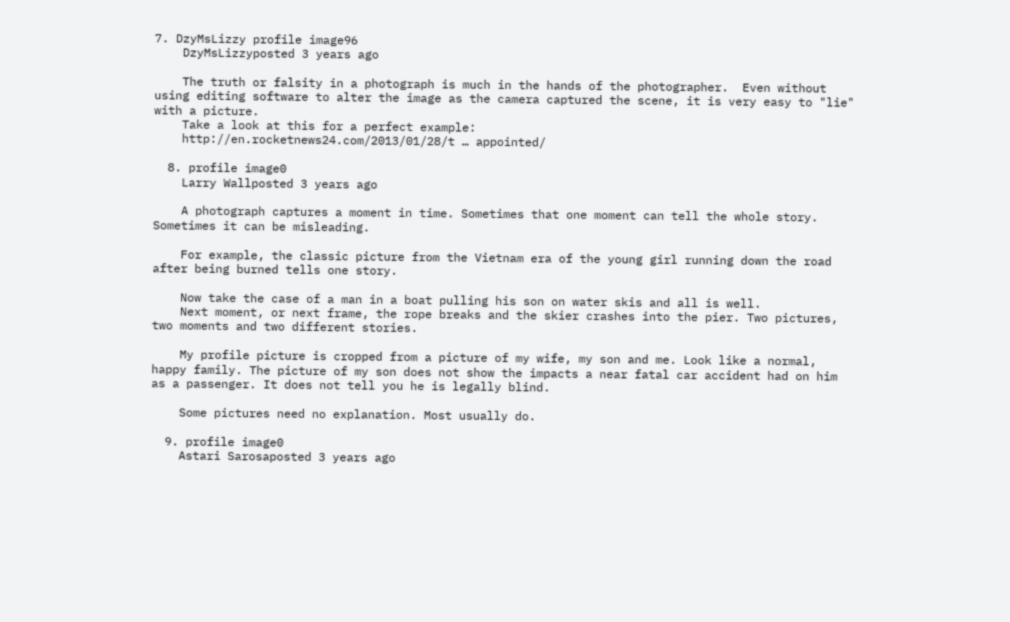7. DzyMsLizzy profile image96
    DzyMsLizzyposted 3 years ago

    The truth or falsity in a photograph is much in the hands of the photographer.  Even without using editing software to alter the image as the camera captured the scene, it is very easy to "lie" with a picture.
    Take a look at this for a perfect example:
    http://en.rocketnews24.com/2013/01/28/t … appointed/

  8. profile image0
    Larry Wallposted 3 years ago

    A photograph captures a moment in time. Sometimes that one moment can tell the whole story. Sometimes it can be misleading.

    For example, the classic picture from the Vietnam era of the young girl running down the road after being burned tells one story.

    Now take the case of a man in a boat pulling his son on water skis and all is well.
    Next moment, or next frame, the rope breaks and the skier crashes into the pier. Two pictures, two moments and two different stories.

    My profile picture is cropped from a picture of my wife, my son and me. Look like a normal, happy family. The picture of my son does not show the impacts a near fatal car accident had on him as a passenger. It does not tell you he is legally blind.

    Some pictures need no explanation. Most usually do.

  9. profile image0
    Astari Sarosaposted 3 years ago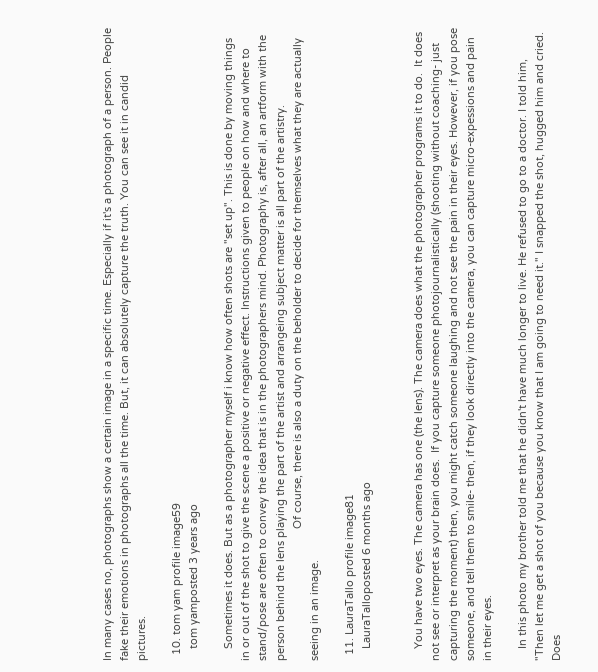In many cases no, photographs show a certain image in a specific time. Especially if it's a photograph of a person. People fake their emotions in photographs all the time. But, it can absolutely capture the truth. You can see it in candid pictures.

  10. tom yam profile image59
    tom yamposted 3 years ago

    Sometimes it does. But as a photographer myself i know how often shots are "set up". This is done by moving things in or out of the shot to give the scene a positive or negative effect. Instructions given to people on how and where to stand/pose are often to convey the idea that is in the photographers mind. Photography is, after all, an artform with the person behind the lens playing the part of the artist and arrangeing subject matter is all part of the artistry.
                                            Of course, there is also a duty on the beholder to decide for themselves what they are actually seeing in an image.

  11. LauraTallo profile image81
    LauraTalloposted 6 months ago


    You have two eyes. The camera has one (the lens). The camera does what the photographer programs it to do.  It does not see or interpret as your brain does.  If you capture someone photojournalistically (shooting without coaching- just capturing the moment) then, you might catch someone laughing and not see the pain in their eyes. However, if you pose someone, and tell them to smile- then, if they look directly into the camera, you can capture micro-expessions and pain in their eyes.

    In this photo my brother told me that he didn't have much longer to live. He refused to go to a doctor. I told him, "Then let me get a shot of you because you know that I am going to need it." I snapped the shot, hugged him and cried. Does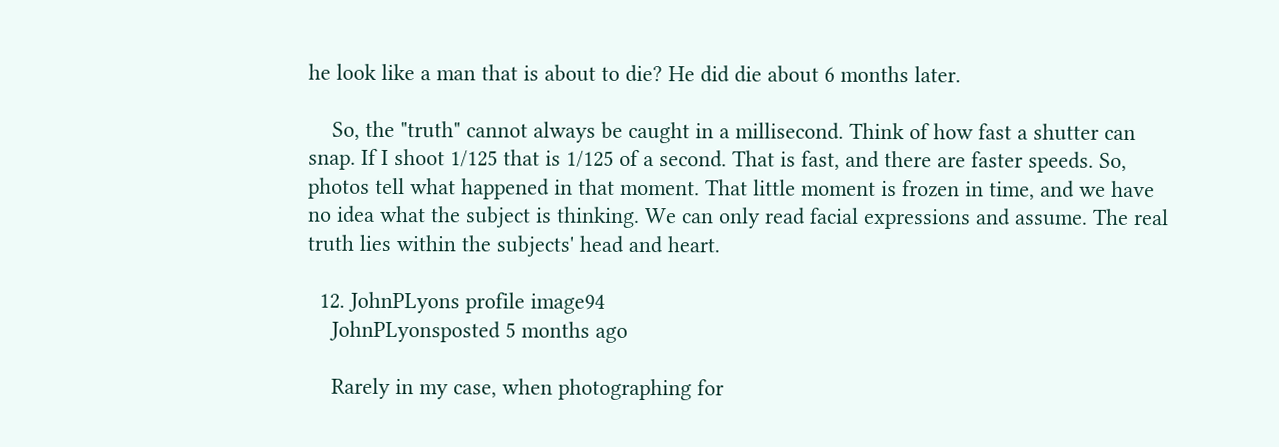he look like a man that is about to die? He did die about 6 months later.

    So, the "truth" cannot always be caught in a millisecond. Think of how fast a shutter can snap. If I shoot 1/125 that is 1/125 of a second. That is fast, and there are faster speeds. So, photos tell what happened in that moment. That little moment is frozen in time, and we have no idea what the subject is thinking. We can only read facial expressions and assume. The real truth lies within the subjects' head and heart.

  12. JohnPLyons profile image94
    JohnPLyonsposted 5 months ago

    Rarely in my case, when photographing for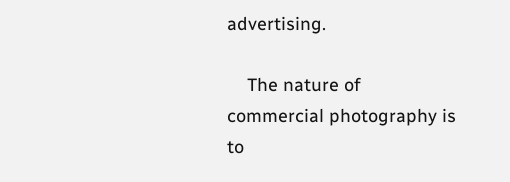advertising.

    The nature of commercial photography is to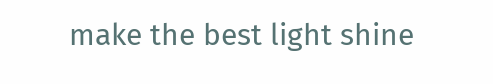make the best light shine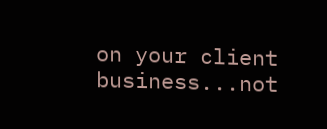on your client business...not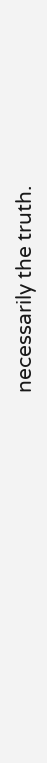necessarily the truth.